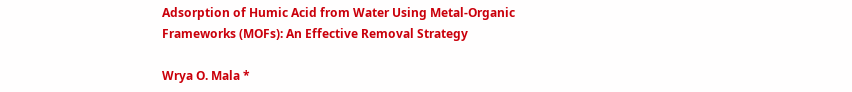Adsorption of Humic Acid from Water Using Metal-Organic Frameworks (MOFs): An Effective Removal Strategy

Wrya O. Mala *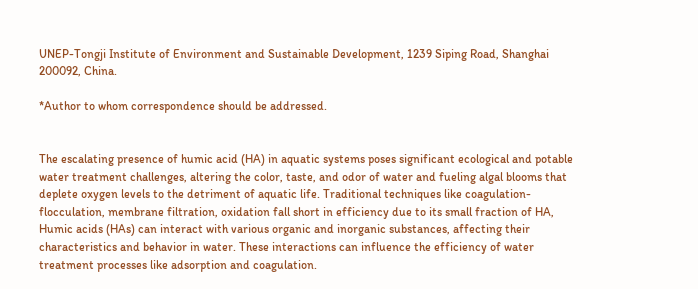UNEP-Tongji Institute of Environment and Sustainable Development, 1239 Siping Road, Shanghai 200092, China.

*Author to whom correspondence should be addressed.


The escalating presence of humic acid (HA) in aquatic systems poses significant ecological and potable water treatment challenges, altering the color, taste, and odor of water and fueling algal blooms that deplete oxygen levels to the detriment of aquatic life. Traditional techniques like coagulation-flocculation, membrane filtration, oxidation fall short in efficiency due to its small fraction of HA, Humic acids (HAs) can interact with various organic and inorganic substances, affecting their characteristics and behavior in water. These interactions can influence the efficiency of water treatment processes like adsorption and coagulation.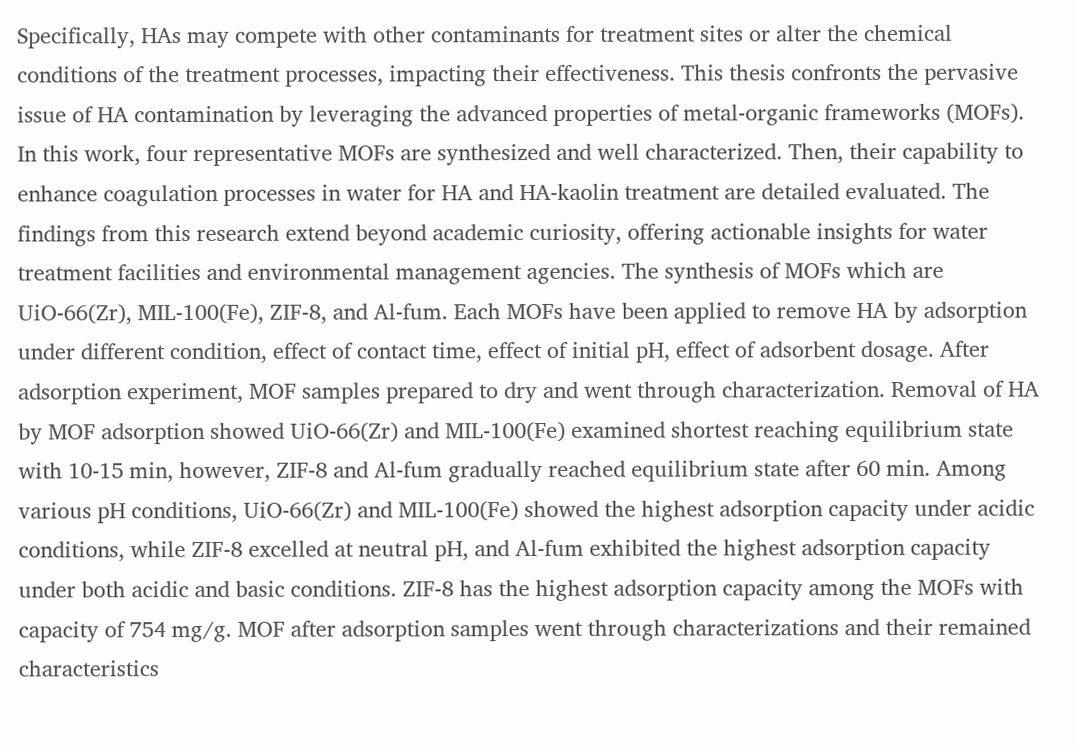Specifically, HAs may compete with other contaminants for treatment sites or alter the chemical conditions of the treatment processes, impacting their effectiveness. This thesis confronts the pervasive issue of HA contamination by leveraging the advanced properties of metal-organic frameworks (MOFs). In this work, four representative MOFs are synthesized and well characterized. Then, their capability to enhance coagulation processes in water for HA and HA-kaolin treatment are detailed evaluated. The findings from this research extend beyond academic curiosity, offering actionable insights for water treatment facilities and environmental management agencies. The synthesis of MOFs which are UiO-66(Zr), MIL-100(Fe), ZIF-8, and Al-fum. Each MOFs have been applied to remove HA by adsorption under different condition, effect of contact time, effect of initial pH, effect of adsorbent dosage. After adsorption experiment, MOF samples prepared to dry and went through characterization. Removal of HA by MOF adsorption showed UiO-66(Zr) and MIL-100(Fe) examined shortest reaching equilibrium state with 10-15 min, however, ZIF-8 and Al-fum gradually reached equilibrium state after 60 min. Among various pH conditions, UiO-66(Zr) and MIL-100(Fe) showed the highest adsorption capacity under acidic conditions, while ZIF-8 excelled at neutral pH, and Al-fum exhibited the highest adsorption capacity under both acidic and basic conditions. ZIF-8 has the highest adsorption capacity among the MOFs with capacity of 754 mg/g. MOF after adsorption samples went through characterizations and their remained characteristics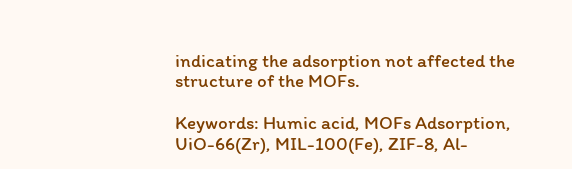indicating the adsorption not affected the structure of the MOFs.

Keywords: Humic acid, MOFs Adsorption, UiO-66(Zr), MIL-100(Fe), ZIF-8, Al-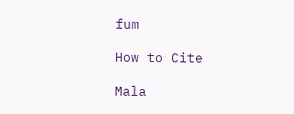fum

How to Cite

Mala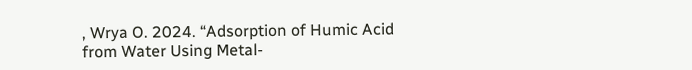, Wrya O. 2024. “Adsorption of Humic Acid from Water Using Metal-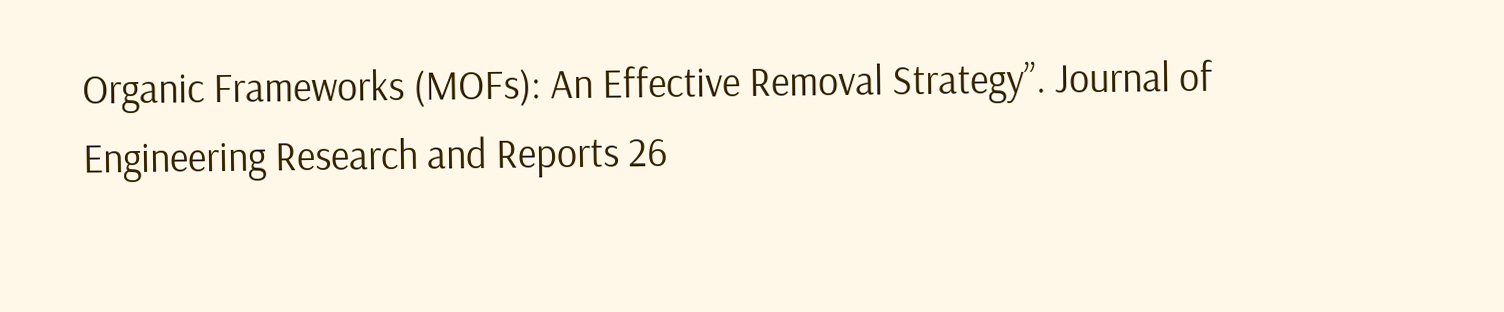Organic Frameworks (MOFs): An Effective Removal Strategy”. Journal of Engineering Research and Reports 26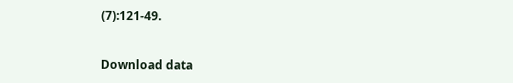(7):121-49.


Download data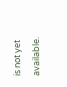is not yet available.